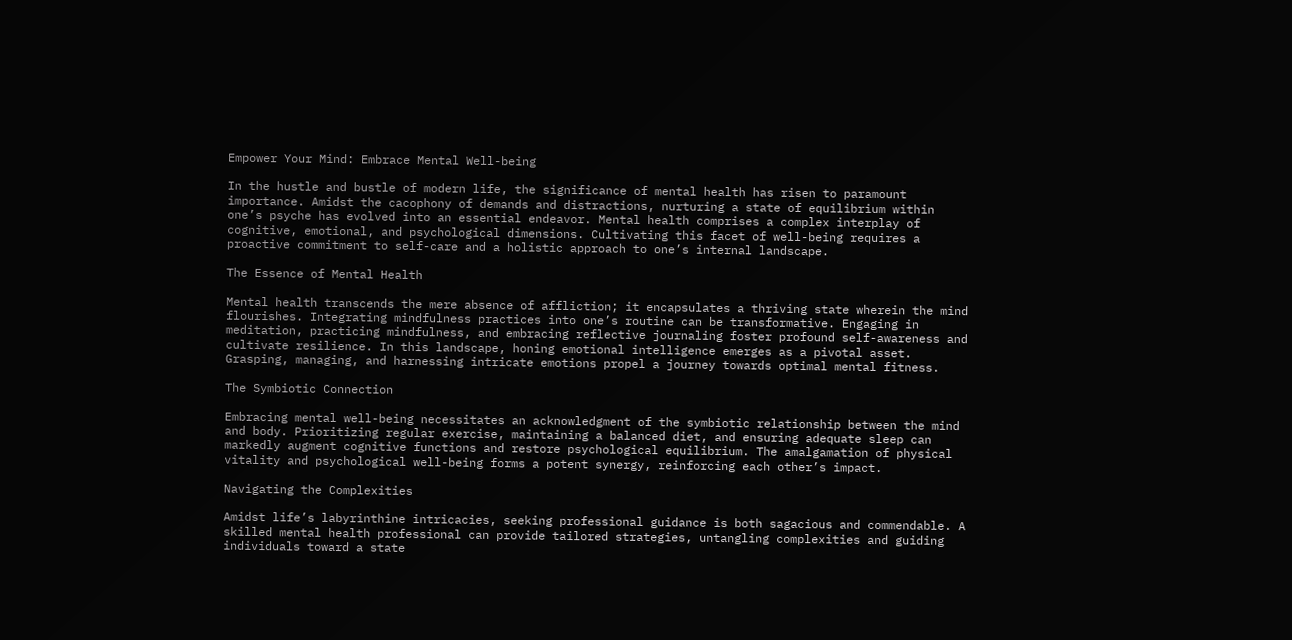Empower Your Mind: Embrace Mental Well-being

In the hustle and bustle of modern life, the significance of mental health has risen to paramount importance. Amidst the cacophony of demands and distractions, nurturing a state of equilibrium within one’s psyche has evolved into an essential endeavor. Mental health comprises a complex interplay of cognitive, emotional, and psychological dimensions. Cultivating this facet of well-being requires a proactive commitment to self-care and a holistic approach to one’s internal landscape.

The Essence of Mental Health

Mental health transcends the mere absence of affliction; it encapsulates a thriving state wherein the mind flourishes. Integrating mindfulness practices into one’s routine can be transformative. Engaging in meditation, practicing mindfulness, and embracing reflective journaling foster profound self-awareness and cultivate resilience. In this landscape, honing emotional intelligence emerges as a pivotal asset. Grasping, managing, and harnessing intricate emotions propel a journey towards optimal mental fitness.

The Symbiotic Connection

Embracing mental well-being necessitates an acknowledgment of the symbiotic relationship between the mind and body. Prioritizing regular exercise, maintaining a balanced diet, and ensuring adequate sleep can markedly augment cognitive functions and restore psychological equilibrium. The amalgamation of physical vitality and psychological well-being forms a potent synergy, reinforcing each other’s impact.

Navigating the Complexities

Amidst life’s labyrinthine intricacies, seeking professional guidance is both sagacious and commendable. A skilled mental health professional can provide tailored strategies, untangling complexities and guiding individuals toward a state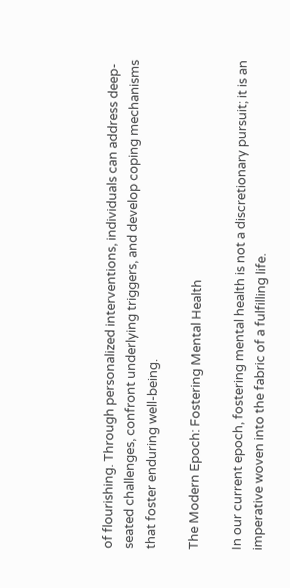of flourishing. Through personalized interventions, individuals can address deep-seated challenges, confront underlying triggers, and develop coping mechanisms that foster enduring well-being.

The Modern Epoch: Fostering Mental Health

In our current epoch, fostering mental health is not a discretionary pursuit; it is an imperative woven into the fabric of a fulfilling life.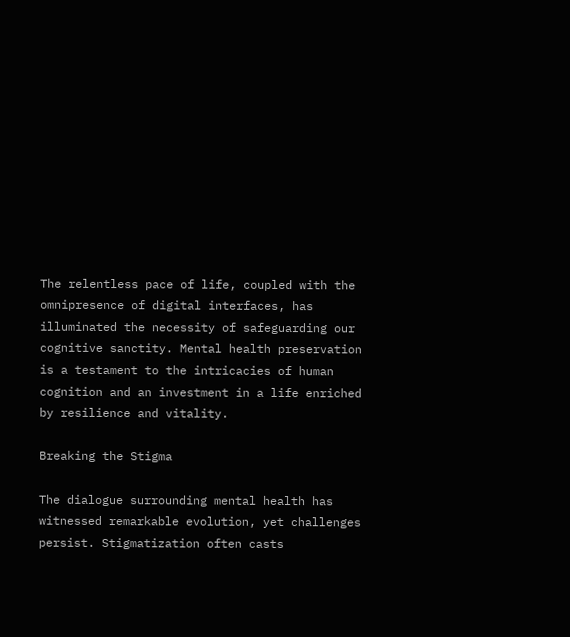The relentless pace of life, coupled with the omnipresence of digital interfaces, has illuminated the necessity of safeguarding our cognitive sanctity. Mental health preservation is a testament to the intricacies of human cognition and an investment in a life enriched by resilience and vitality.

Breaking the Stigma

The dialogue surrounding mental health has witnessed remarkable evolution, yet challenges persist. Stigmatization often casts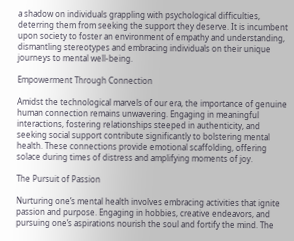a shadow on individuals grappling with psychological difficulties, deterring them from seeking the support they deserve. It is incumbent upon society to foster an environment of empathy and understanding, dismantling stereotypes and embracing individuals on their unique journeys to mental well-being.

Empowerment Through Connection

Amidst the technological marvels of our era, the importance of genuine human connection remains unwavering. Engaging in meaningful interactions, fostering relationships steeped in authenticity, and seeking social support contribute significantly to bolstering mental health. These connections provide emotional scaffolding, offering solace during times of distress and amplifying moments of joy.

The Pursuit of Passion

Nurturing one’s mental health involves embracing activities that ignite passion and purpose. Engaging in hobbies, creative endeavors, and pursuing one’s aspirations nourish the soul and fortify the mind. The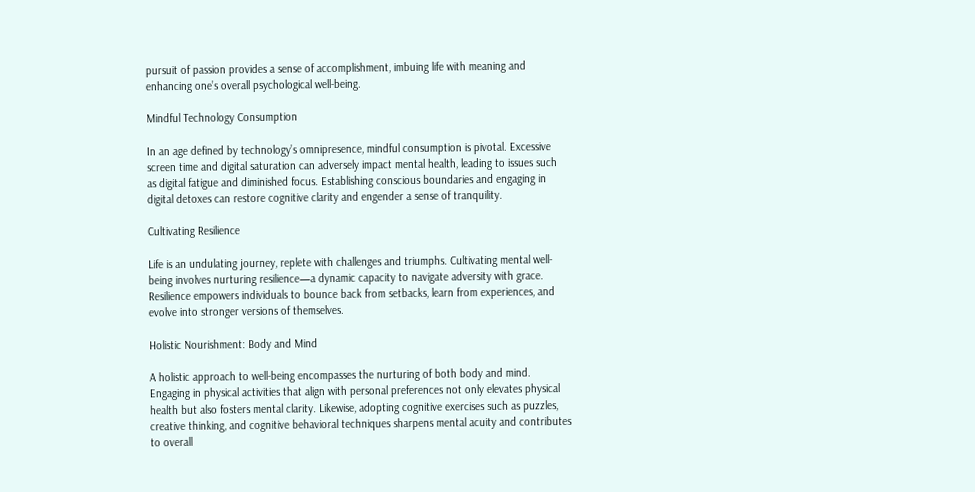pursuit of passion provides a sense of accomplishment, imbuing life with meaning and enhancing one’s overall psychological well-being.

Mindful Technology Consumption

In an age defined by technology’s omnipresence, mindful consumption is pivotal. Excessive screen time and digital saturation can adversely impact mental health, leading to issues such as digital fatigue and diminished focus. Establishing conscious boundaries and engaging in digital detoxes can restore cognitive clarity and engender a sense of tranquility.

Cultivating Resilience

Life is an undulating journey, replete with challenges and triumphs. Cultivating mental well-being involves nurturing resilience—a dynamic capacity to navigate adversity with grace. Resilience empowers individuals to bounce back from setbacks, learn from experiences, and evolve into stronger versions of themselves.

Holistic Nourishment: Body and Mind

A holistic approach to well-being encompasses the nurturing of both body and mind. Engaging in physical activities that align with personal preferences not only elevates physical health but also fosters mental clarity. Likewise, adopting cognitive exercises such as puzzles, creative thinking, and cognitive behavioral techniques sharpens mental acuity and contributes to overall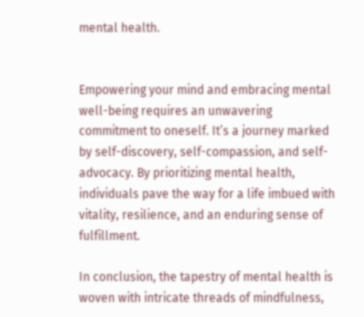mental health.


Empowering your mind and embracing mental well-being requires an unwavering commitment to oneself. It’s a journey marked by self-discovery, self-compassion, and self-advocacy. By prioritizing mental health, individuals pave the way for a life imbued with vitality, resilience, and an enduring sense of fulfillment.

In conclusion, the tapestry of mental health is woven with intricate threads of mindfulness,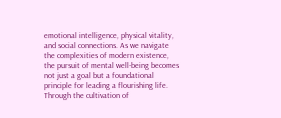emotional intelligence, physical vitality, and social connections. As we navigate the complexities of modern existence, the pursuit of mental well-being becomes not just a goal but a foundational principle for leading a flourishing life. Through the cultivation of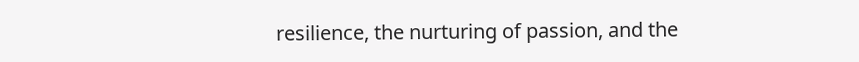resilience, the nurturing of passion, and the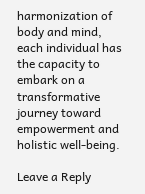harmonization of body and mind, each individual has the capacity to embark on a transformative journey toward empowerment and holistic well-being.

Leave a Reply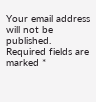Your email address will not be published. Required fields are marked *